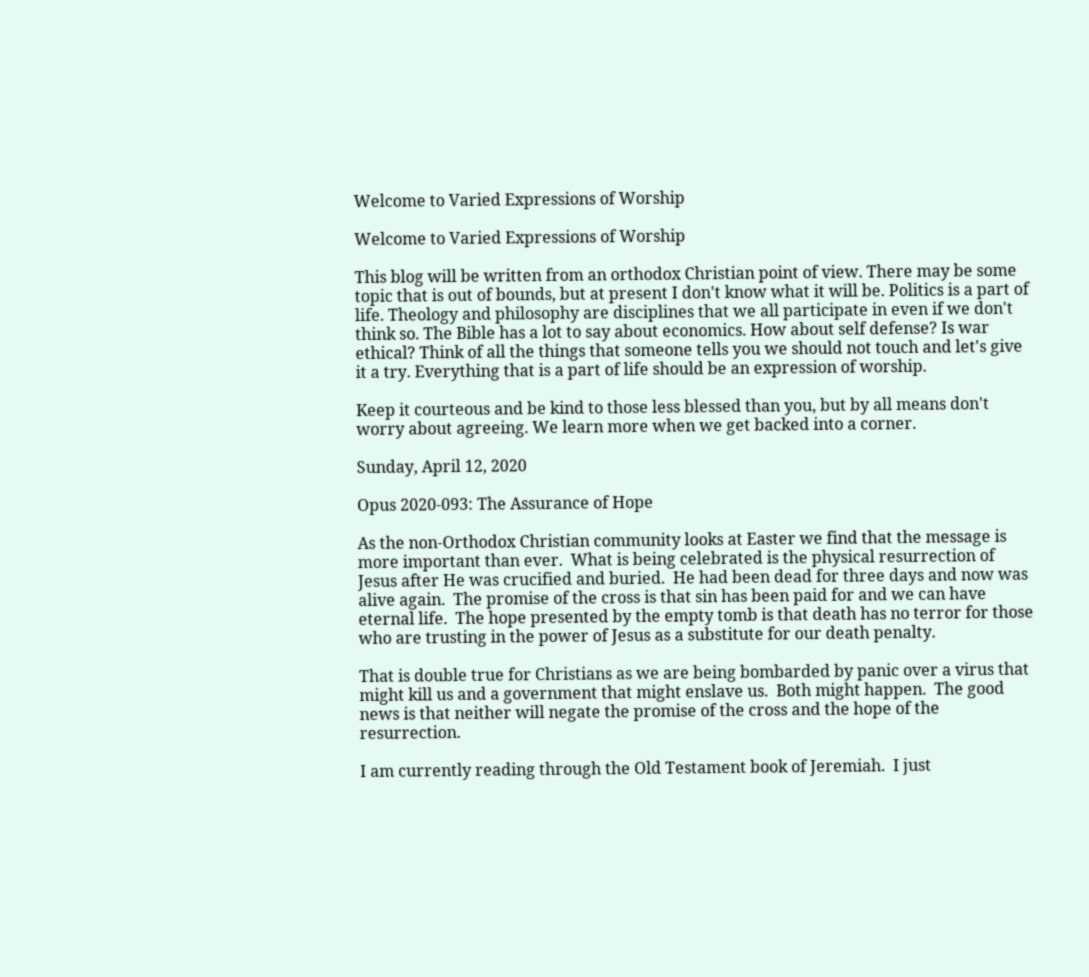Welcome to Varied Expressions of Worship

Welcome to Varied Expressions of Worship

This blog will be written from an orthodox Christian point of view. There may be some topic that is out of bounds, but at present I don't know what it will be. Politics is a part of life. Theology and philosophy are disciplines that we all participate in even if we don't think so. The Bible has a lot to say about economics. How about self defense? Is war ethical? Think of all the things that someone tells you we should not touch and let's give it a try. Everything that is a part of life should be an expression of worship.

Keep it courteous and be kind to those less blessed than you, but by all means don't worry about agreeing. We learn more when we get backed into a corner.

Sunday, April 12, 2020

Opus 2020-093: The Assurance of Hope

As the non-Orthodox Christian community looks at Easter we find that the message is more important than ever.  What is being celebrated is the physical resurrection of Jesus after He was crucified and buried.  He had been dead for three days and now was alive again.  The promise of the cross is that sin has been paid for and we can have eternal life.  The hope presented by the empty tomb is that death has no terror for those who are trusting in the power of Jesus as a substitute for our death penalty.

That is double true for Christians as we are being bombarded by panic over a virus that might kill us and a government that might enslave us.  Both might happen.  The good news is that neither will negate the promise of the cross and the hope of the resurrection.

I am currently reading through the Old Testament book of Jeremiah.  I just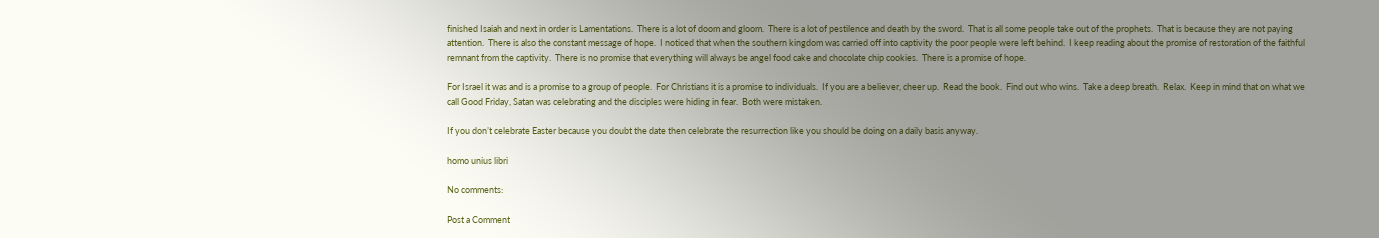finished Isaiah and next in order is Lamentations.  There is a lot of doom and gloom.  There is a lot of pestilence and death by the sword.  That is all some people take out of the prophets.  That is because they are not paying attention.  There is also the constant message of hope.  I noticed that when the southern kingdom was carried off into captivity the poor people were left behind.  I keep reading about the promise of restoration of the faithful remnant from the captivity.  There is no promise that everything will always be angel food cake and chocolate chip cookies.  There is a promise of hope.

For Israel it was and is a promise to a group of people.  For Christians it is a promise to individuals.  If you are a believer, cheer up.  Read the book.  Find out who wins.  Take a deep breath.  Relax.  Keep in mind that on what we call Good Friday, Satan was celebrating and the disciples were hiding in fear.  Both were mistaken.

If you don’t celebrate Easter because you doubt the date then celebrate the resurrection like you should be doing on a daily basis anyway.

homo unius libri

No comments:

Post a Comment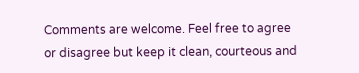Comments are welcome. Feel free to agree or disagree but keep it clean, courteous and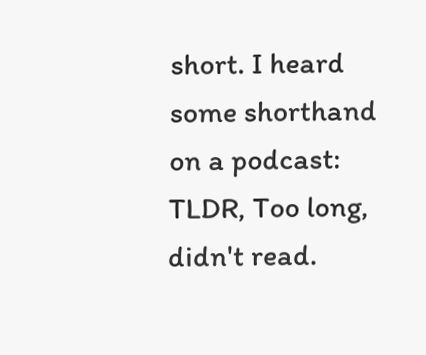short. I heard some shorthand on a podcast: TLDR, Too long, didn't read.